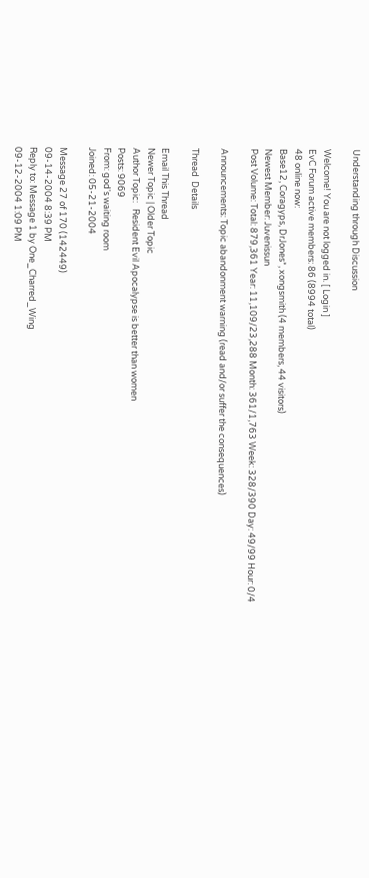Understanding through Discussion

Welcome! You are not logged in. [ Login ]
EvC Forum active members: 86 (8994 total)
48 online now:
Base12, Coragyps, DrJones*, xongsmith (4 members, 44 visitors)
Newest Member: Juvenissun
Post Volume: Total: 879,361 Year: 11,109/23,288 Month: 361/1,763 Week: 328/390 Day: 49/99 Hour: 0/4

Announcements: Topic abandonment warning (read and/or suffer the consequences)

Thread  Details

Email This Thread
Newer Topic | Older Topic
Author Topic:   Resident Evil Apocalypse is better than women
Posts: 9069
From: god's waiting room
Joined: 05-21-2004

Message 27 of 170 (142449)
09-14-2004 8:39 PM
Reply to: Message 1 by One_Charred_Wing
09-12-2004 1:09 PM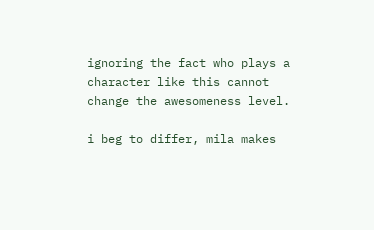ignoring the fact who plays a character like this cannot change the awesomeness level.

i beg to differ, mila makes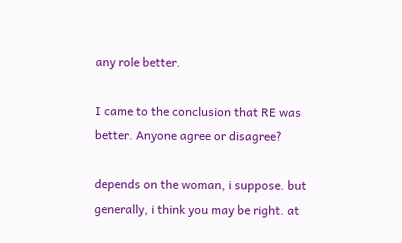any role better.

I came to the conclusion that RE was better. Anyone agree or disagree?

depends on the woman, i suppose. but generally, i think you may be right. at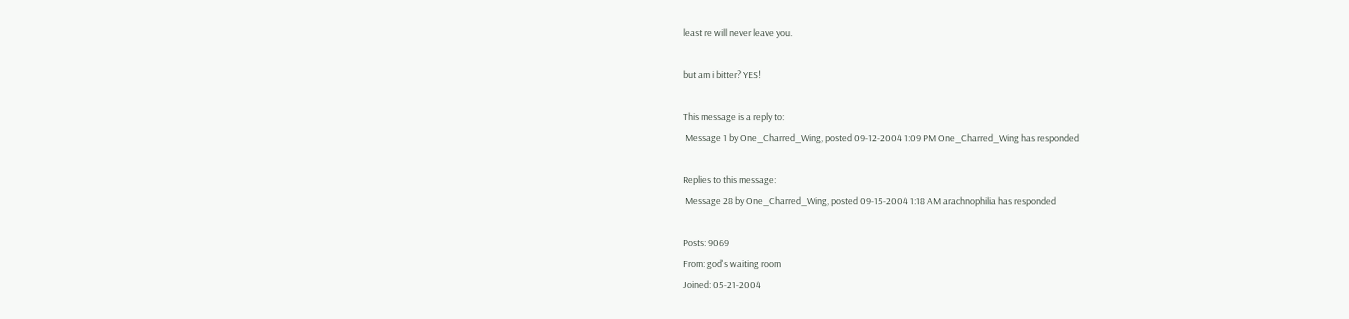least re will never leave you.

but am i bitter? YES!

This message is a reply to:
 Message 1 by One_Charred_Wing, posted 09-12-2004 1:09 PM One_Charred_Wing has responded

Replies to this message:
 Message 28 by One_Charred_Wing, posted 09-15-2004 1:18 AM arachnophilia has responded

Posts: 9069
From: god's waiting room
Joined: 05-21-2004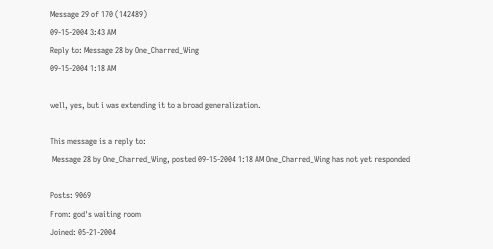Message 29 of 170 (142489)
09-15-2004 3:43 AM
Reply to: Message 28 by One_Charred_Wing
09-15-2004 1:18 AM

well, yes, but i was extending it to a broad generalization.

This message is a reply to:
 Message 28 by One_Charred_Wing, posted 09-15-2004 1:18 AM One_Charred_Wing has not yet responded

Posts: 9069
From: god's waiting room
Joined: 05-21-2004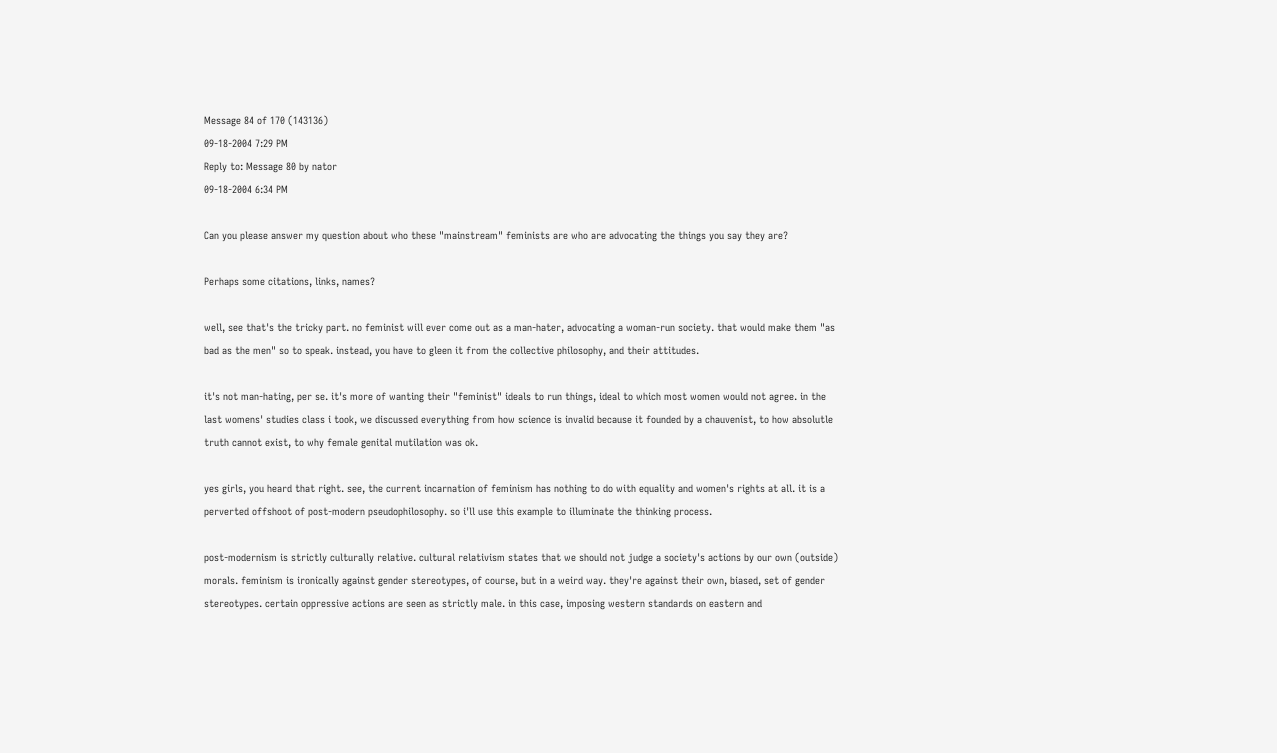Message 84 of 170 (143136)
09-18-2004 7:29 PM
Reply to: Message 80 by nator
09-18-2004 6:34 PM

Can you please answer my question about who these "mainstream" feminists are who are advocating the things you say they are?

Perhaps some citations, links, names?

well, see that's the tricky part. no feminist will ever come out as a man-hater, advocating a woman-run society. that would make them "as bad as the men" so to speak. instead, you have to gleen it from the collective philosophy, and their attitudes.

it's not man-hating, per se. it's more of wanting their "feminist" ideals to run things, ideal to which most women would not agree. in the last womens' studies class i took, we discussed everything from how science is invalid because it founded by a chauvenist, to how absolutle truth cannot exist, to why female genital mutilation was ok.

yes girls, you heard that right. see, the current incarnation of feminism has nothing to do with equality and women's rights at all. it is a perverted offshoot of post-modern pseudophilosophy. so i'll use this example to illuminate the thinking process.

post-modernism is strictly culturally relative. cultural relativism states that we should not judge a society's actions by our own (outside) morals. feminism is ironically against gender stereotypes, of course, but in a weird way. they're against their own, biased, set of gender stereotypes. certain oppressive actions are seen as strictly male. in this case, imposing western standards on eastern and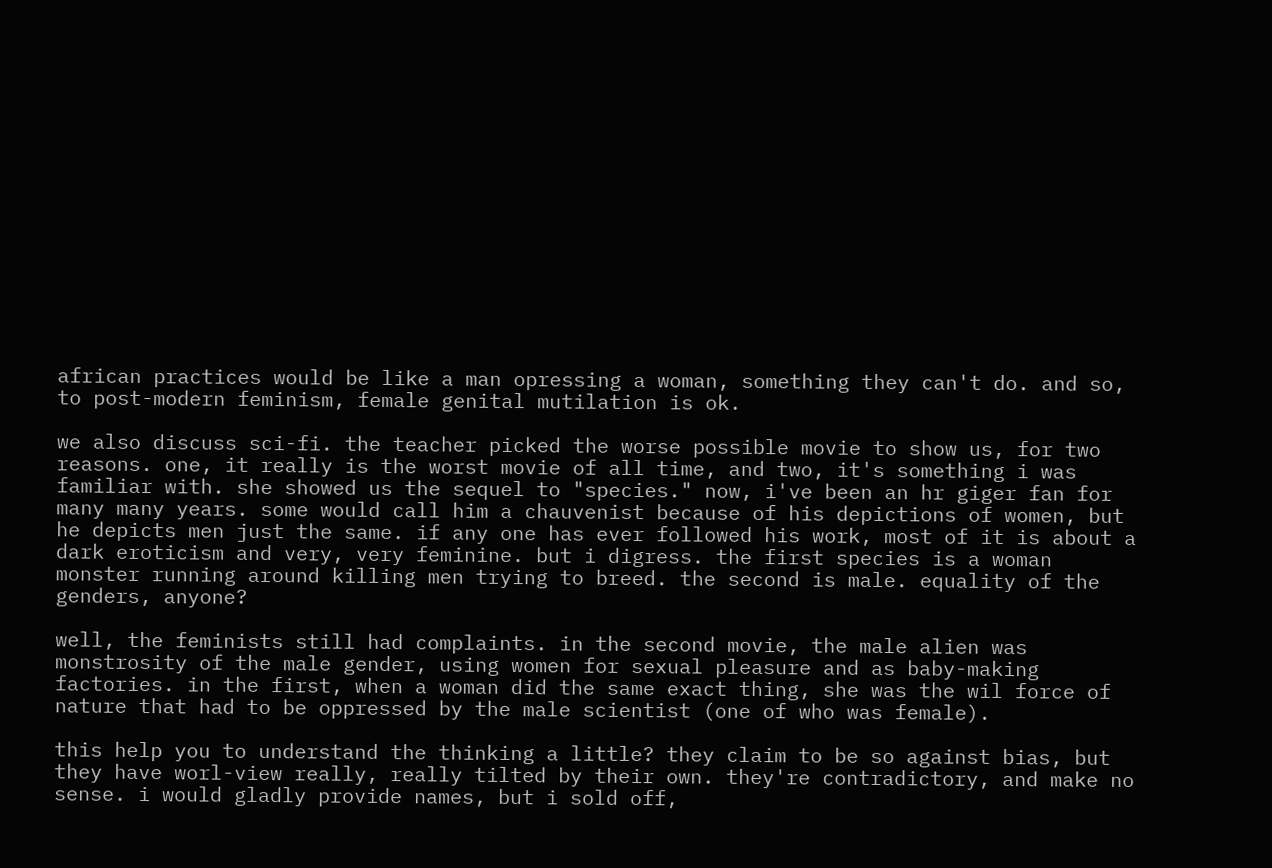african practices would be like a man opressing a woman, something they can't do. and so, to post-modern feminism, female genital mutilation is ok.

we also discuss sci-fi. the teacher picked the worse possible movie to show us, for two reasons. one, it really is the worst movie of all time, and two, it's something i was familiar with. she showed us the sequel to "species." now, i've been an hr giger fan for many many years. some would call him a chauvenist because of his depictions of women, but he depicts men just the same. if any one has ever followed his work, most of it is about a dark eroticism and very, very feminine. but i digress. the first species is a woman monster running around killing men trying to breed. the second is male. equality of the genders, anyone?

well, the feminists still had complaints. in the second movie, the male alien was monstrosity of the male gender, using women for sexual pleasure and as baby-making factories. in the first, when a woman did the same exact thing, she was the wil force of nature that had to be oppressed by the male scientist (one of who was female).

this help you to understand the thinking a little? they claim to be so against bias, but they have worl-view really, really tilted by their own. they're contradictory, and make no sense. i would gladly provide names, but i sold off,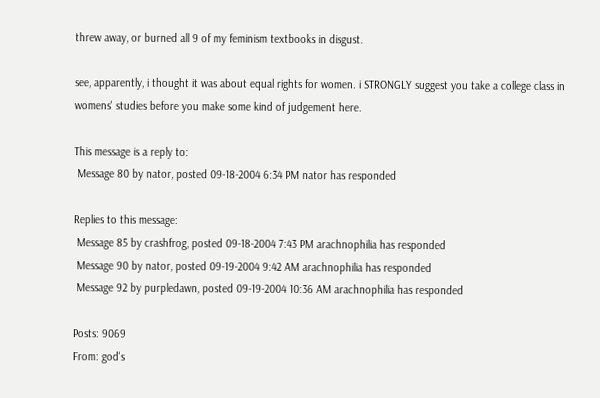threw away, or burned all 9 of my feminism textbooks in disgust.

see, apparently, i thought it was about equal rights for women. i STRONGLY suggest you take a college class in womens' studies before you make some kind of judgement here.

This message is a reply to:
 Message 80 by nator, posted 09-18-2004 6:34 PM nator has responded

Replies to this message:
 Message 85 by crashfrog, posted 09-18-2004 7:43 PM arachnophilia has responded
 Message 90 by nator, posted 09-19-2004 9:42 AM arachnophilia has responded
 Message 92 by purpledawn, posted 09-19-2004 10:36 AM arachnophilia has responded

Posts: 9069
From: god's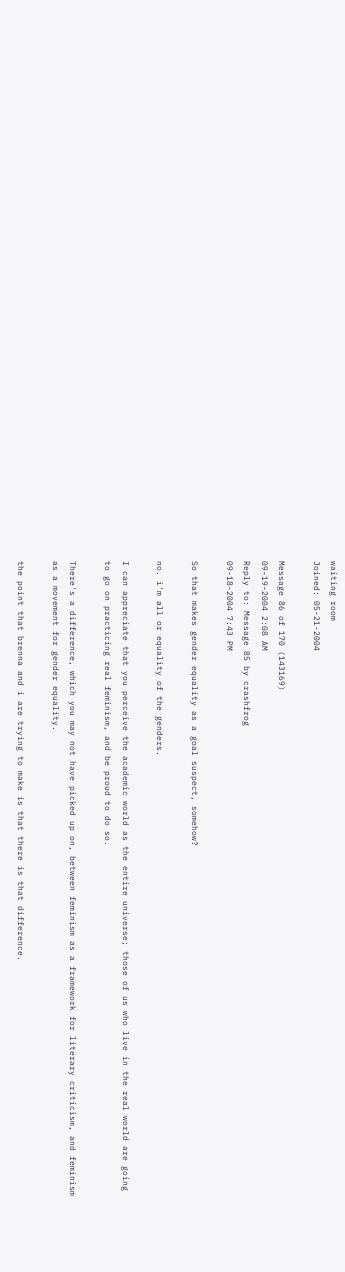waiting room
Joined: 05-21-2004

Message 86 of 170 (143169)
09-19-2004 2:08 AM
Reply to: Message 85 by crashfrog
09-18-2004 7:43 PM

So that makes gender equality as a goal suspect, somehow?

no. i'm all or equality of the genders.

I can appreciate that you perceive the academic world as the entire universe; those of us who live in the real world are going to go on practicing real feminism, and be proud to do so.

There's a difference, which you may not have picked up on, between feminism as a framework for literary criticism, and feminism as a movement for gender equality.

the point that brenna and i are trying to make is that there is that difference.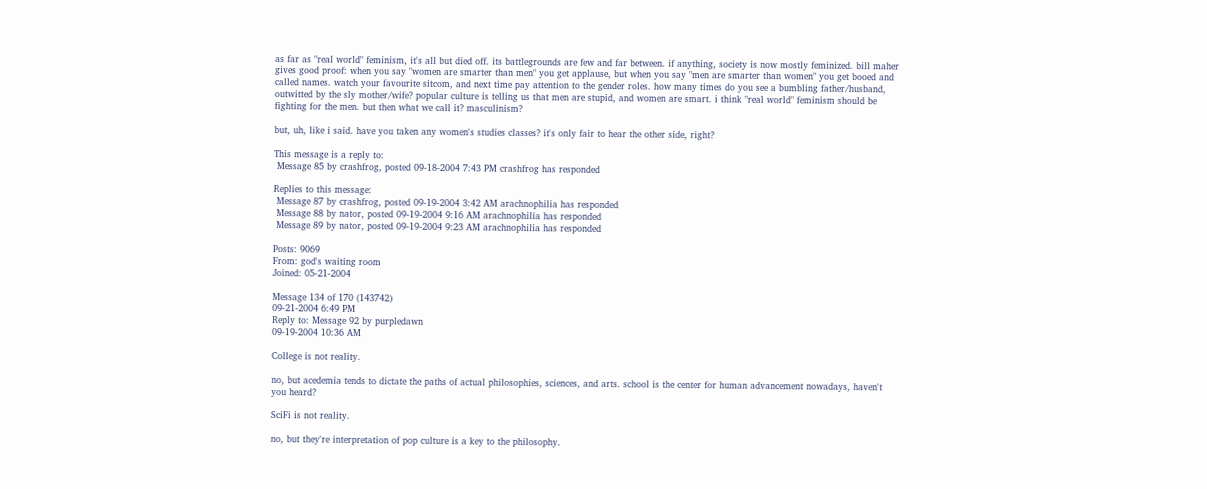as far as "real world" feminism, it's all but died off. its battlegrounds are few and far between. if anything, society is now mostly feminized. bill maher gives good proof: when you say "women are smarter than men" you get applause, but when you say "men are smarter than women" you get booed and called names. watch your favourite sitcom, and next time pay attention to the gender roles. how many times do you see a bumbling father/husband, outwitted by the sly mother/wife? popular culture is telling us that men are stupid, and women are smart. i think "real world" feminism should be fighting for the men. but then what we call it? masculinism?

but, uh, like i said. have you taken any women's studies classes? it's only fair to hear the other side, right?

This message is a reply to:
 Message 85 by crashfrog, posted 09-18-2004 7:43 PM crashfrog has responded

Replies to this message:
 Message 87 by crashfrog, posted 09-19-2004 3:42 AM arachnophilia has responded
 Message 88 by nator, posted 09-19-2004 9:16 AM arachnophilia has responded
 Message 89 by nator, posted 09-19-2004 9:23 AM arachnophilia has responded

Posts: 9069
From: god's waiting room
Joined: 05-21-2004

Message 134 of 170 (143742)
09-21-2004 6:49 PM
Reply to: Message 92 by purpledawn
09-19-2004 10:36 AM

College is not reality.

no, but acedemia tends to dictate the paths of actual philosophies, sciences, and arts. school is the center for human advancement nowadays, haven't you heard?

SciFi is not reality.

no, but they're interpretation of pop culture is a key to the philosophy.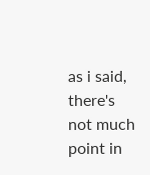as i said, there's not much point in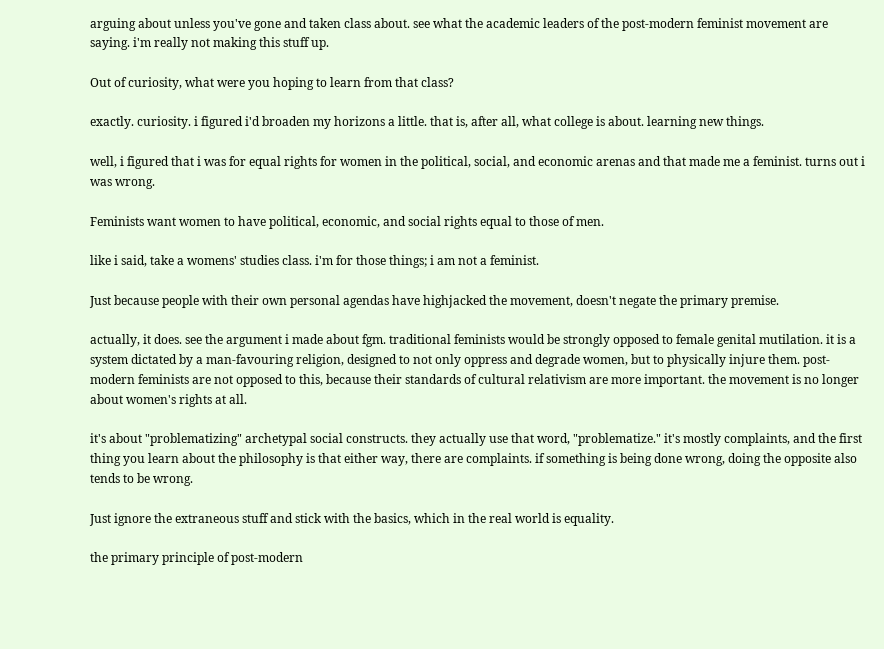arguing about unless you've gone and taken class about. see what the academic leaders of the post-modern feminist movement are saying. i'm really not making this stuff up.

Out of curiosity, what were you hoping to learn from that class?

exactly. curiosity. i figured i'd broaden my horizons a little. that is, after all, what college is about. learning new things.

well, i figured that i was for equal rights for women in the political, social, and economic arenas and that made me a feminist. turns out i was wrong.

Feminists want women to have political, economic, and social rights equal to those of men.

like i said, take a womens' studies class. i'm for those things; i am not a feminist.

Just because people with their own personal agendas have highjacked the movement, doesn't negate the primary premise.

actually, it does. see the argument i made about fgm. traditional feminists would be strongly opposed to female genital mutilation. it is a system dictated by a man-favouring religion, designed to not only oppress and degrade women, but to physically injure them. post-modern feminists are not opposed to this, because their standards of cultural relativism are more important. the movement is no longer about women's rights at all.

it's about "problematizing" archetypal social constructs. they actually use that word, "problematize." it's mostly complaints, and the first thing you learn about the philosophy is that either way, there are complaints. if something is being done wrong, doing the opposite also tends to be wrong.

Just ignore the extraneous stuff and stick with the basics, which in the real world is equality.

the primary principle of post-modern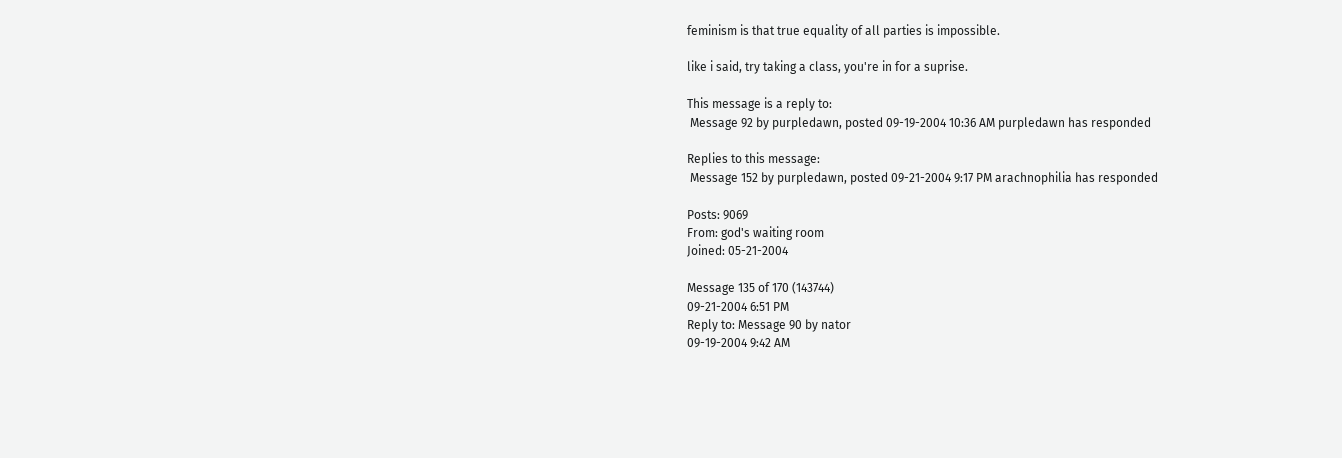feminism is that true equality of all parties is impossible.

like i said, try taking a class, you're in for a suprise.

This message is a reply to:
 Message 92 by purpledawn, posted 09-19-2004 10:36 AM purpledawn has responded

Replies to this message:
 Message 152 by purpledawn, posted 09-21-2004 9:17 PM arachnophilia has responded

Posts: 9069
From: god's waiting room
Joined: 05-21-2004

Message 135 of 170 (143744)
09-21-2004 6:51 PM
Reply to: Message 90 by nator
09-19-2004 9:42 AM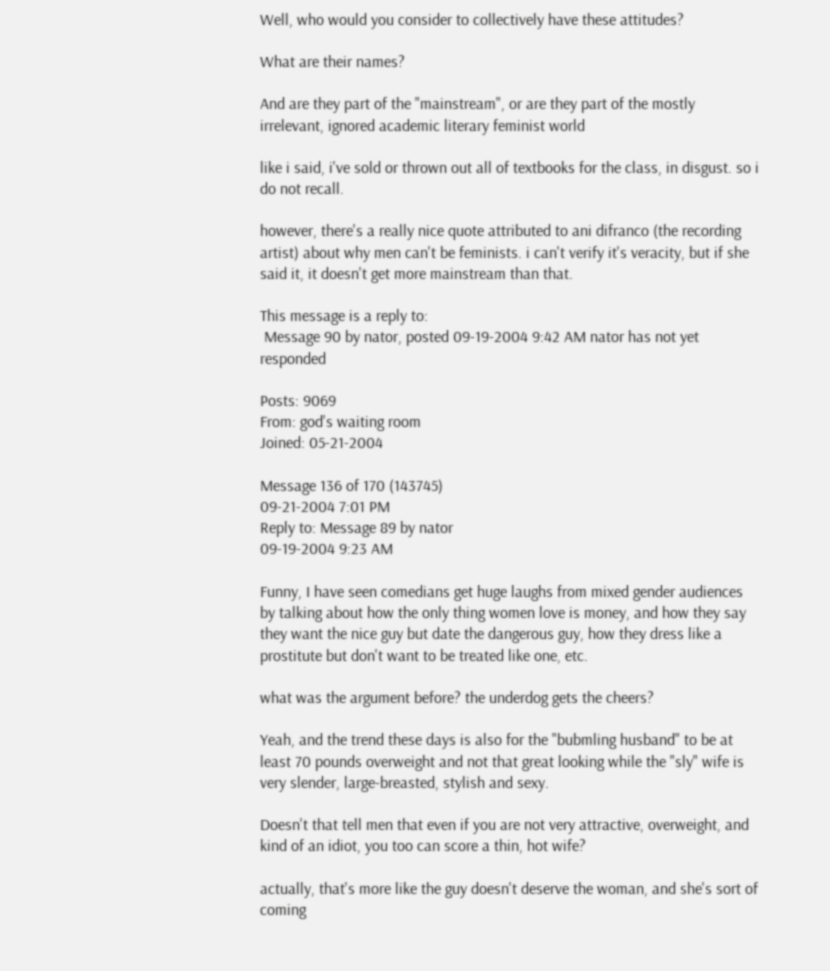Well, who would you consider to collectively have these attitudes?

What are their names?

And are they part of the "mainstream", or are they part of the mostly irrelevant, ignored academic literary feminist world

like i said, i've sold or thrown out all of textbooks for the class, in disgust. so i do not recall.

however, there's a really nice quote attributed to ani difranco (the recording artist) about why men can't be feminists. i can't verify it's veracity, but if she said it, it doesn't get more mainstream than that.

This message is a reply to:
 Message 90 by nator, posted 09-19-2004 9:42 AM nator has not yet responded

Posts: 9069
From: god's waiting room
Joined: 05-21-2004

Message 136 of 170 (143745)
09-21-2004 7:01 PM
Reply to: Message 89 by nator
09-19-2004 9:23 AM

Funny, I have seen comedians get huge laughs from mixed gender audiences by talking about how the only thing women love is money, and how they say they want the nice guy but date the dangerous guy, how they dress like a prostitute but don't want to be treated like one, etc.

what was the argument before? the underdog gets the cheers?

Yeah, and the trend these days is also for the "bubmling husband" to be at least 70 pounds overweight and not that great looking while the "sly" wife is very slender, large-breasted, stylish and sexy.

Doesn't that tell men that even if you are not very attractive, overweight, and kind of an idiot, you too can score a thin, hot wife?

actually, that's more like the guy doesn't deserve the woman, and she's sort of coming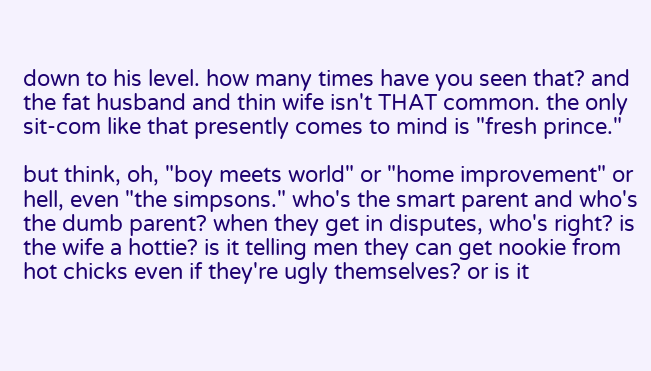down to his level. how many times have you seen that? and the fat husband and thin wife isn't THAT common. the only sit-com like that presently comes to mind is "fresh prince."

but think, oh, "boy meets world" or "home improvement" or hell, even "the simpsons." who's the smart parent and who's the dumb parent? when they get in disputes, who's right? is the wife a hottie? is it telling men they can get nookie from hot chicks even if they're ugly themselves? or is it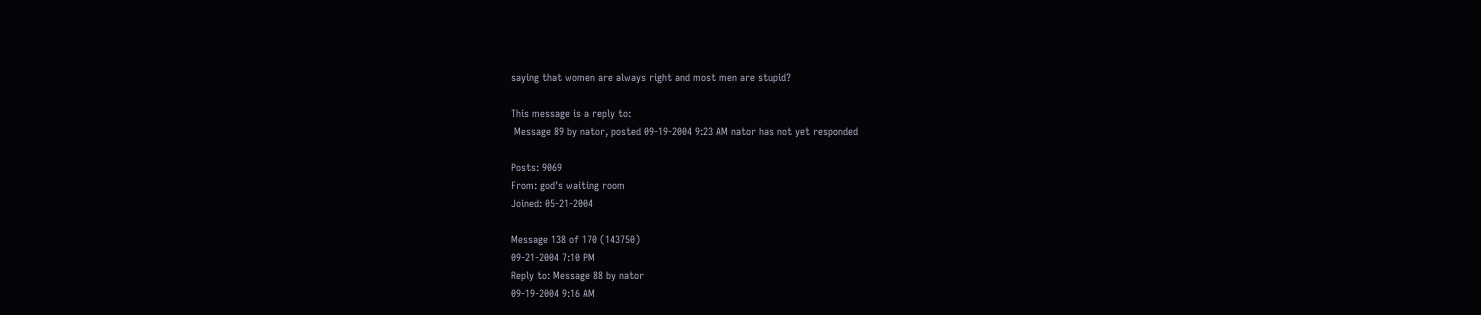saying that women are always right and most men are stupid?

This message is a reply to:
 Message 89 by nator, posted 09-19-2004 9:23 AM nator has not yet responded

Posts: 9069
From: god's waiting room
Joined: 05-21-2004

Message 138 of 170 (143750)
09-21-2004 7:10 PM
Reply to: Message 88 by nator
09-19-2004 9:16 AM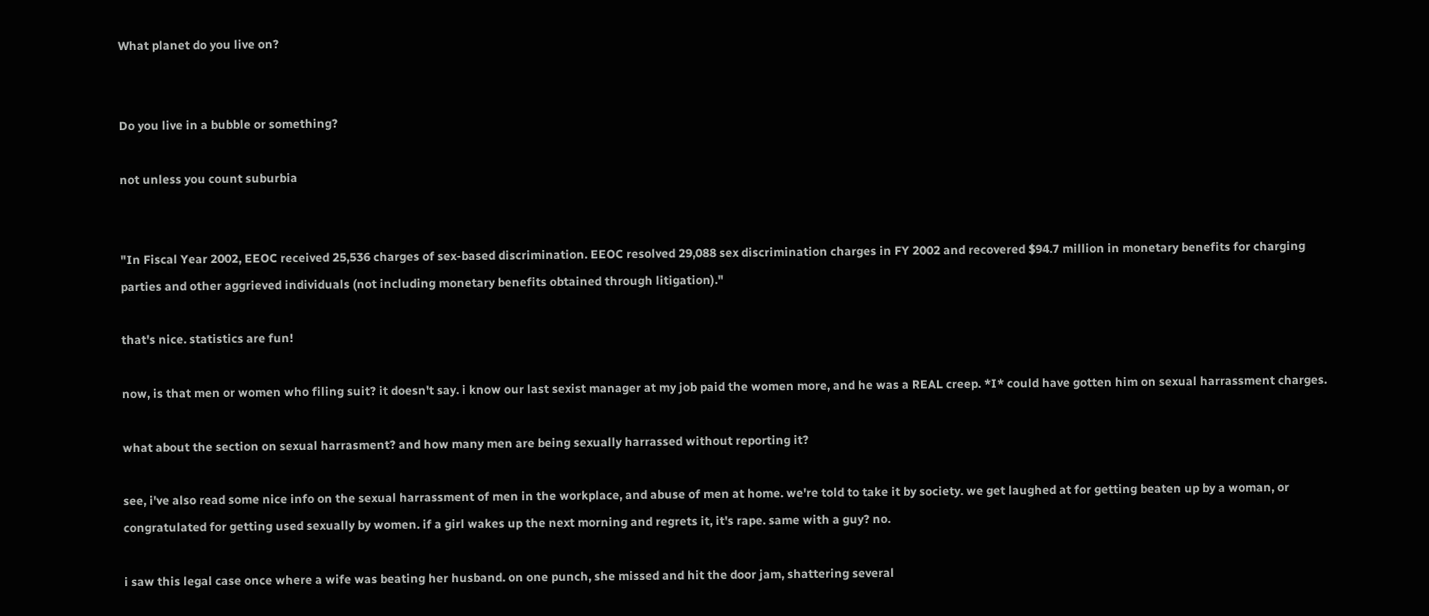What planet do you live on?


Do you live in a bubble or something?

not unless you count suburbia


"In Fiscal Year 2002, EEOC received 25,536 charges of sex-based discrimination. EEOC resolved 29,088 sex discrimination charges in FY 2002 and recovered $94.7 million in monetary benefits for charging parties and other aggrieved individuals (not including monetary benefits obtained through litigation)."

that's nice. statistics are fun!

now, is that men or women who filing suit? it doesn't say. i know our last sexist manager at my job paid the women more, and he was a REAL creep. *I* could have gotten him on sexual harrassment charges.

what about the section on sexual harrasment? and how many men are being sexually harrassed without reporting it?

see, i've also read some nice info on the sexual harrassment of men in the workplace, and abuse of men at home. we're told to take it by society. we get laughed at for getting beaten up by a woman, or congratulated for getting used sexually by women. if a girl wakes up the next morning and regrets it, it's rape. same with a guy? no.

i saw this legal case once where a wife was beating her husband. on one punch, she missed and hit the door jam, shattering several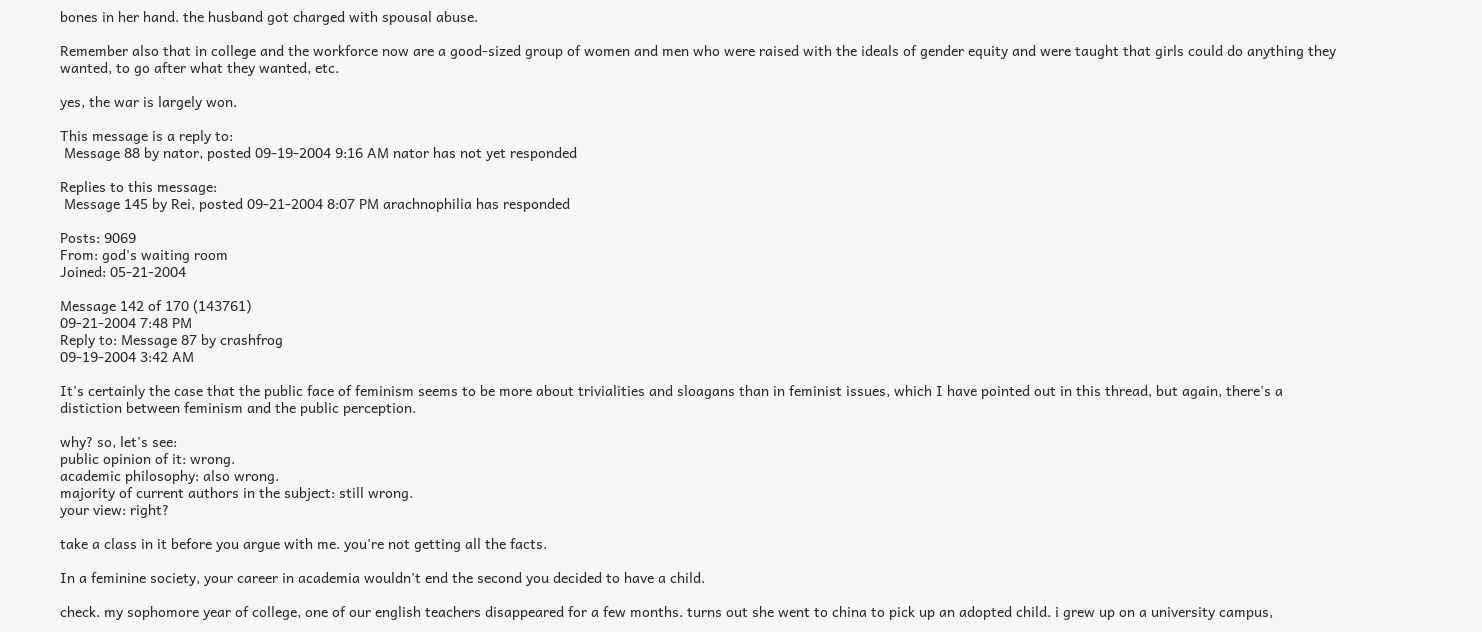bones in her hand. the husband got charged with spousal abuse.

Remember also that in college and the workforce now are a good-sized group of women and men who were raised with the ideals of gender equity and were taught that girls could do anything they wanted, to go after what they wanted, etc.

yes, the war is largely won.

This message is a reply to:
 Message 88 by nator, posted 09-19-2004 9:16 AM nator has not yet responded

Replies to this message:
 Message 145 by Rei, posted 09-21-2004 8:07 PM arachnophilia has responded

Posts: 9069
From: god's waiting room
Joined: 05-21-2004

Message 142 of 170 (143761)
09-21-2004 7:48 PM
Reply to: Message 87 by crashfrog
09-19-2004 3:42 AM

It's certainly the case that the public face of feminism seems to be more about trivialities and sloagans than in feminist issues, which I have pointed out in this thread, but again, there's a distiction between feminism and the public perception.

why? so, let's see:
public opinion of it: wrong.
academic philosophy: also wrong.
majority of current authors in the subject: still wrong.
your view: right?

take a class in it before you argue with me. you're not getting all the facts.

In a feminine society, your career in academia wouldn't end the second you decided to have a child.

check. my sophomore year of college, one of our english teachers disappeared for a few months. turns out she went to china to pick up an adopted child. i grew up on a university campus,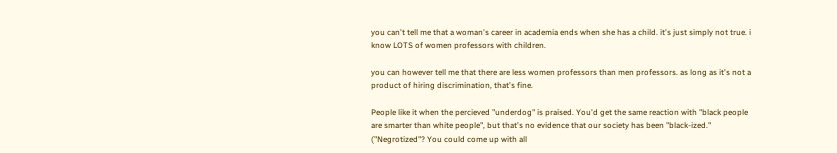you can't tell me that a woman's career in academia ends when she has a child. it's just simply not true. i know LOTS of women professors with children.

you can however tell me that there are less women professors than men professors. as long as it's not a product of hiring discrimination, that's fine.

People like it when the percieved "underdog" is praised. You'd get the same reaction with "black people are smarter than white people", but that's no evidence that our society has been "black-ized." ("Negrotized"? You could come up with all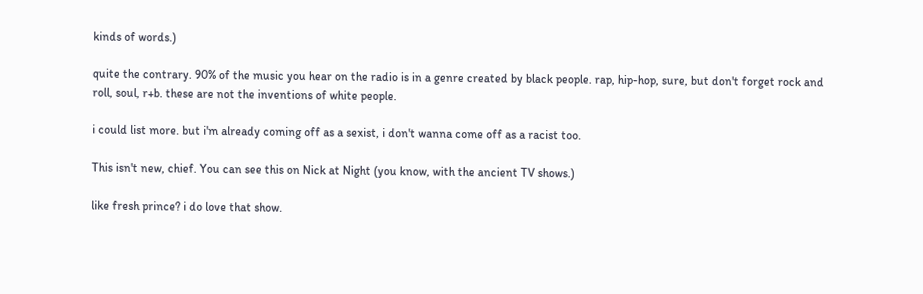kinds of words.)

quite the contrary. 90% of the music you hear on the radio is in a genre created by black people. rap, hip-hop, sure, but don't forget rock and roll, soul, r+b. these are not the inventions of white people.

i could list more. but i'm already coming off as a sexist, i don't wanna come off as a racist too.

This isn't new, chief. You can see this on Nick at Night (you know, with the ancient TV shows.)

like fresh prince? i do love that show.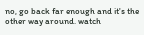no, go back far enough and it's the other way around. watch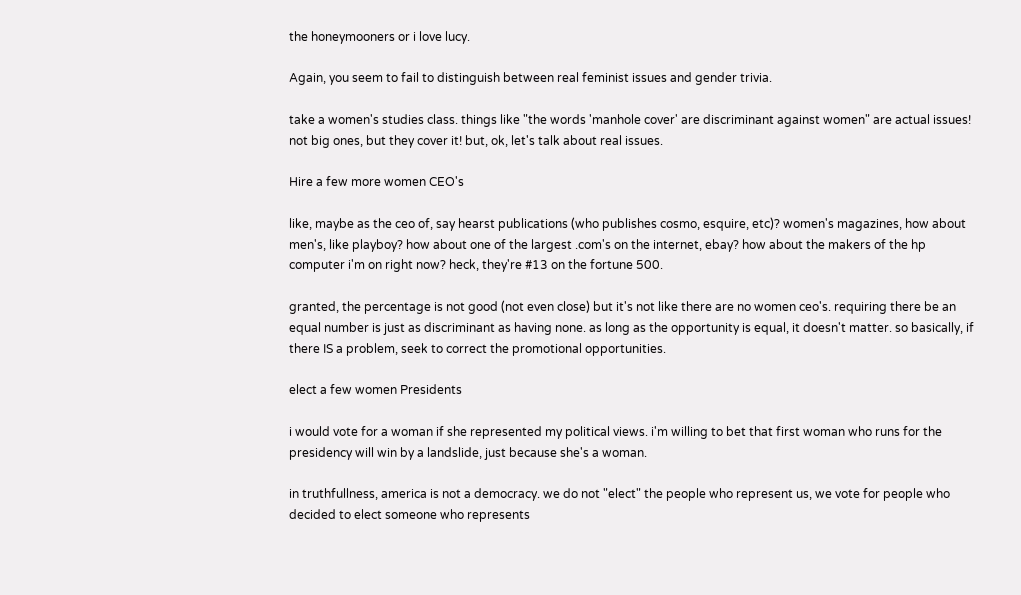the honeymooners or i love lucy.

Again, you seem to fail to distinguish between real feminist issues and gender trivia.

take a women's studies class. things like "the words 'manhole cover' are discriminant against women" are actual issues! not big ones, but they cover it! but, ok, let's talk about real issues.

Hire a few more women CEO's

like, maybe as the ceo of, say hearst publications (who publishes cosmo, esquire, etc)? women's magazines, how about men's, like playboy? how about one of the largest .com's on the internet, ebay? how about the makers of the hp computer i'm on right now? heck, they're #13 on the fortune 500.

granted, the percentage is not good (not even close) but it's not like there are no women ceo's. requiring there be an equal number is just as discriminant as having none. as long as the opportunity is equal, it doesn't matter. so basically, if there IS a problem, seek to correct the promotional opportunities.

elect a few women Presidents

i would vote for a woman if she represented my political views. i'm willing to bet that first woman who runs for the presidency will win by a landslide, just because she's a woman.

in truthfullness, america is not a democracy. we do not "elect" the people who represent us, we vote for people who decided to elect someone who represents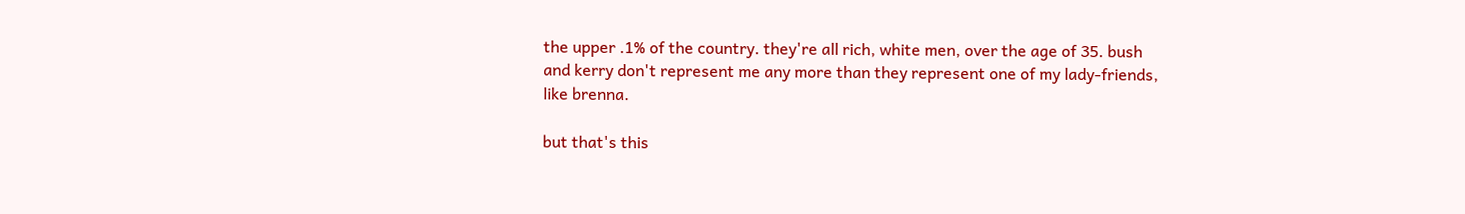the upper .1% of the country. they're all rich, white men, over the age of 35. bush and kerry don't represent me any more than they represent one of my lady-friends, like brenna.

but that's this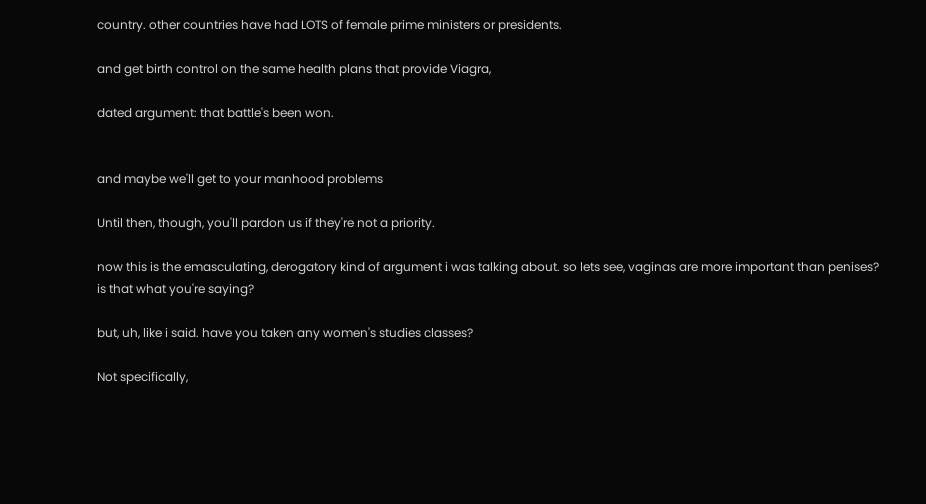country. other countries have had LOTS of female prime ministers or presidents.

and get birth control on the same health plans that provide Viagra,

dated argument: that battle's been won.


and maybe we'll get to your manhood problems

Until then, though, you'll pardon us if they're not a priority.

now this is the emasculating, derogatory kind of argument i was talking about. so lets see, vaginas are more important than penises? is that what you're saying?

but, uh, like i said. have you taken any women's studies classes?

Not specifically,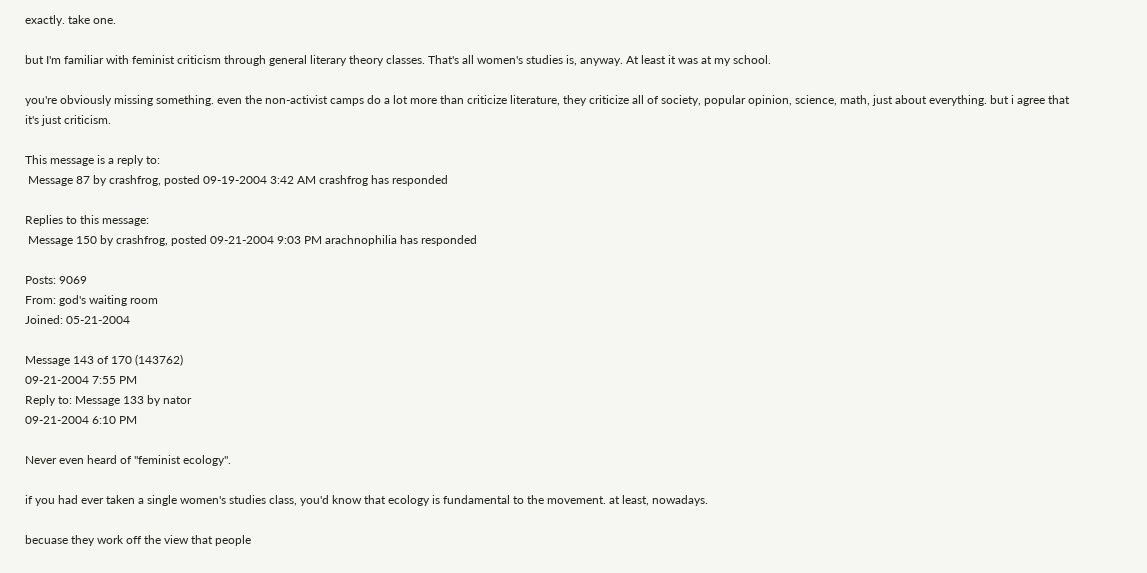exactly. take one.

but I'm familiar with feminist criticism through general literary theory classes. That's all women's studies is, anyway. At least it was at my school.

you're obviously missing something. even the non-activist camps do a lot more than criticize literature, they criticize all of society, popular opinion, science, math, just about everything. but i agree that it's just criticism.

This message is a reply to:
 Message 87 by crashfrog, posted 09-19-2004 3:42 AM crashfrog has responded

Replies to this message:
 Message 150 by crashfrog, posted 09-21-2004 9:03 PM arachnophilia has responded

Posts: 9069
From: god's waiting room
Joined: 05-21-2004

Message 143 of 170 (143762)
09-21-2004 7:55 PM
Reply to: Message 133 by nator
09-21-2004 6:10 PM

Never even heard of "feminist ecology".

if you had ever taken a single women's studies class, you'd know that ecology is fundamental to the movement. at least, nowadays.

becuase they work off the view that people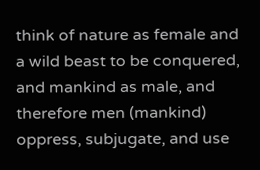think of nature as female and a wild beast to be conquered, and mankind as male, and therefore men (mankind) oppress, subjugate, and use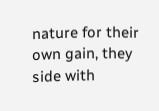nature for their own gain, they side with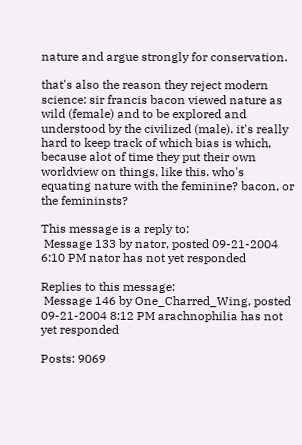nature and argue strongly for conservation.

that's also the reason they reject modern science: sir francis bacon viewed nature as wild (female) and to be explored and understood by the civilized (male). it's really hard to keep track of which bias is which, because alot of time they put their own worldview on things, like this. who's equating nature with the feminine? bacon, or the femininsts?

This message is a reply to:
 Message 133 by nator, posted 09-21-2004 6:10 PM nator has not yet responded

Replies to this message:
 Message 146 by One_Charred_Wing, posted 09-21-2004 8:12 PM arachnophilia has not yet responded

Posts: 9069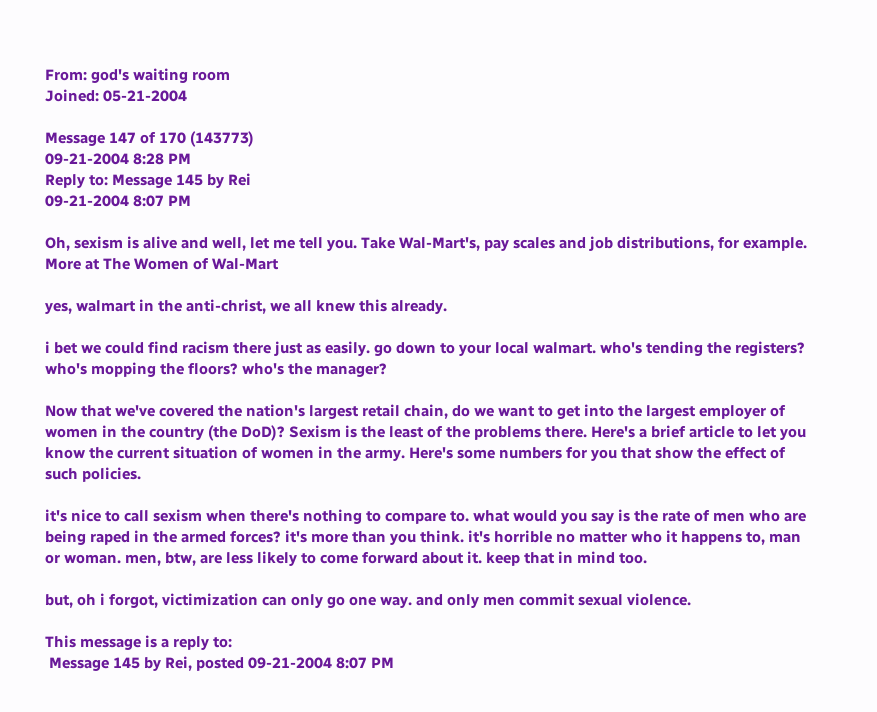From: god's waiting room
Joined: 05-21-2004

Message 147 of 170 (143773)
09-21-2004 8:28 PM
Reply to: Message 145 by Rei
09-21-2004 8:07 PM

Oh, sexism is alive and well, let me tell you. Take Wal-Mart's, pay scales and job distributions, for example. More at The Women of Wal-Mart

yes, walmart in the anti-christ, we all knew this already.

i bet we could find racism there just as easily. go down to your local walmart. who's tending the registers? who's mopping the floors? who's the manager?

Now that we've covered the nation's largest retail chain, do we want to get into the largest employer of women in the country (the DoD)? Sexism is the least of the problems there. Here's a brief article to let you know the current situation of women in the army. Here's some numbers for you that show the effect of such policies.

it's nice to call sexism when there's nothing to compare to. what would you say is the rate of men who are being raped in the armed forces? it's more than you think. it's horrible no matter who it happens to, man or woman. men, btw, are less likely to come forward about it. keep that in mind too.

but, oh i forgot, victimization can only go one way. and only men commit sexual violence.

This message is a reply to:
 Message 145 by Rei, posted 09-21-2004 8:07 PM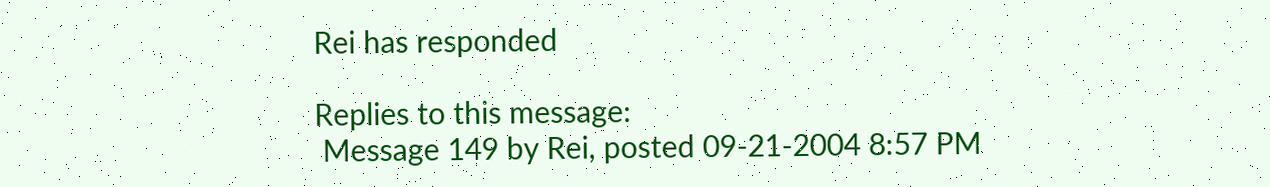Rei has responded

Replies to this message:
 Message 149 by Rei, posted 09-21-2004 8:57 PM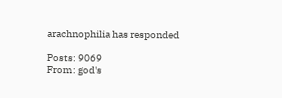arachnophilia has responded

Posts: 9069
From: god's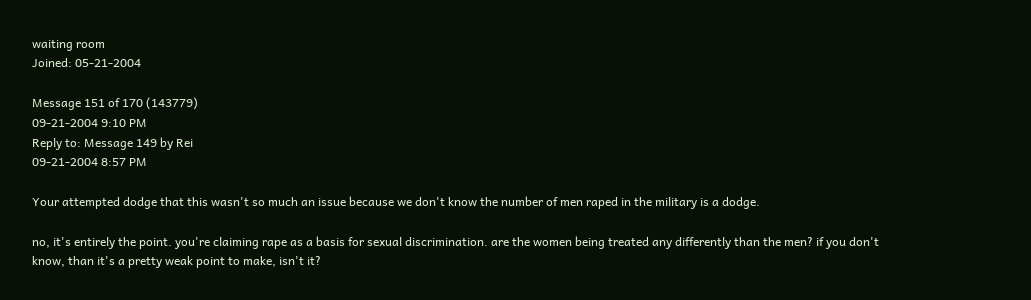waiting room
Joined: 05-21-2004

Message 151 of 170 (143779)
09-21-2004 9:10 PM
Reply to: Message 149 by Rei
09-21-2004 8:57 PM

Your attempted dodge that this wasn't so much an issue because we don't know the number of men raped in the military is a dodge.

no, it's entirely the point. you're claiming rape as a basis for sexual discrimination. are the women being treated any differently than the men? if you don't know, than it's a pretty weak point to make, isn't it?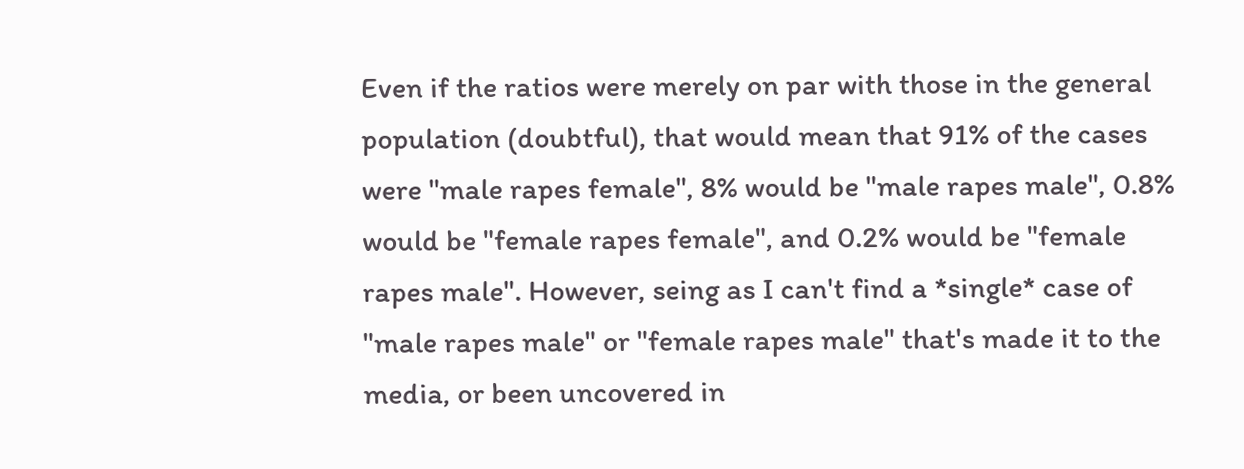Even if the ratios were merely on par with those in the general population (doubtful), that would mean that 91% of the cases were "male rapes female", 8% would be "male rapes male", 0.8% would be "female rapes female", and 0.2% would be "female rapes male". However, seing as I can't find a *single* case of "male rapes male" or "female rapes male" that's made it to the media, or been uncovered in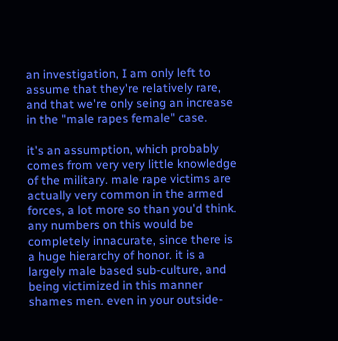an investigation, I am only left to assume that they're relatively rare, and that we're only seing an increase in the "male rapes female" case.

it's an assumption, which probably comes from very very little knowledge of the military. male rape victims are actually very common in the armed forces, a lot more so than you'd think. any numbers on this would be completely innacurate, since there is a huge hierarchy of honor. it is a largely male based sub-culture, and being victimized in this manner shames men. even in your outside-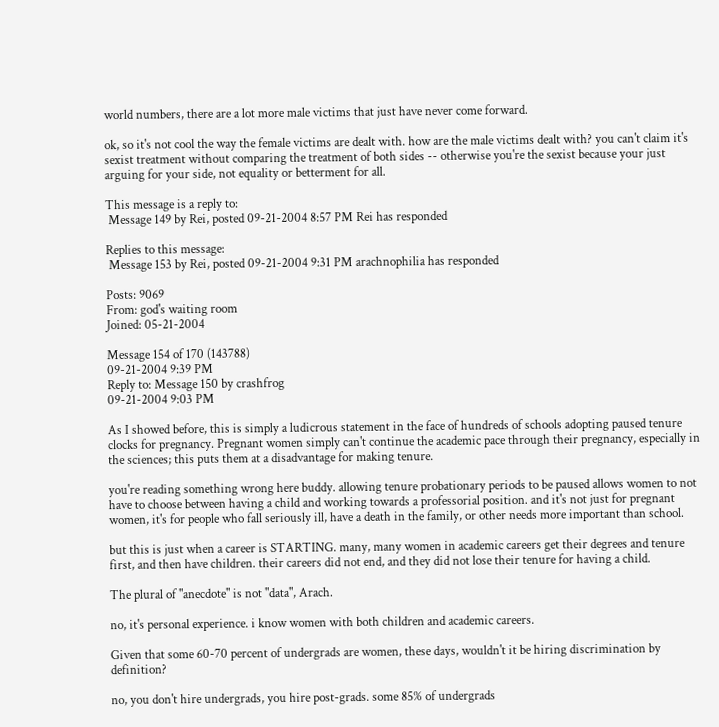world numbers, there are a lot more male victims that just have never come forward.

ok, so it's not cool the way the female victims are dealt with. how are the male victims dealt with? you can't claim it's sexist treatment without comparing the treatment of both sides -- otherwise you're the sexist because your just arguing for your side, not equality or betterment for all.

This message is a reply to:
 Message 149 by Rei, posted 09-21-2004 8:57 PM Rei has responded

Replies to this message:
 Message 153 by Rei, posted 09-21-2004 9:31 PM arachnophilia has responded

Posts: 9069
From: god's waiting room
Joined: 05-21-2004

Message 154 of 170 (143788)
09-21-2004 9:39 PM
Reply to: Message 150 by crashfrog
09-21-2004 9:03 PM

As I showed before, this is simply a ludicrous statement in the face of hundreds of schools adopting paused tenure clocks for pregnancy. Pregnant women simply can't continue the academic pace through their pregnancy, especially in the sciences; this puts them at a disadvantage for making tenure.

you're reading something wrong here buddy. allowing tenure probationary periods to be paused allows women to not have to choose between having a child and working towards a professorial position. and it's not just for pregnant women, it's for people who fall seriously ill, have a death in the family, or other needs more important than school.

but this is just when a career is STARTING. many, many women in academic careers get their degrees and tenure first, and then have children. their careers did not end, and they did not lose their tenure for having a child.

The plural of "anecdote" is not "data", Arach.

no, it's personal experience. i know women with both children and academic careers.

Given that some 60-70 percent of undergrads are women, these days, wouldn't it be hiring discrimination by definition?

no, you don't hire undergrads, you hire post-grads. some 85% of undergrads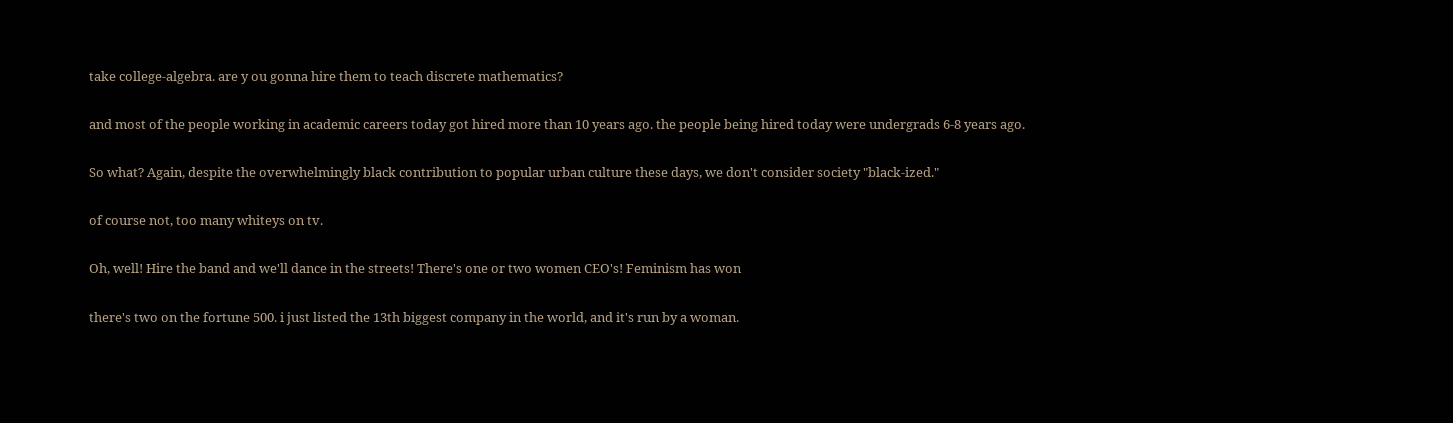take college-algebra. are y ou gonna hire them to teach discrete mathematics?

and most of the people working in academic careers today got hired more than 10 years ago. the people being hired today were undergrads 6-8 years ago.

So what? Again, despite the overwhelmingly black contribution to popular urban culture these days, we don't consider society "black-ized."

of course not, too many whiteys on tv.

Oh, well! Hire the band and we'll dance in the streets! There's one or two women CEO's! Feminism has won

there's two on the fortune 500. i just listed the 13th biggest company in the world, and it's run by a woman.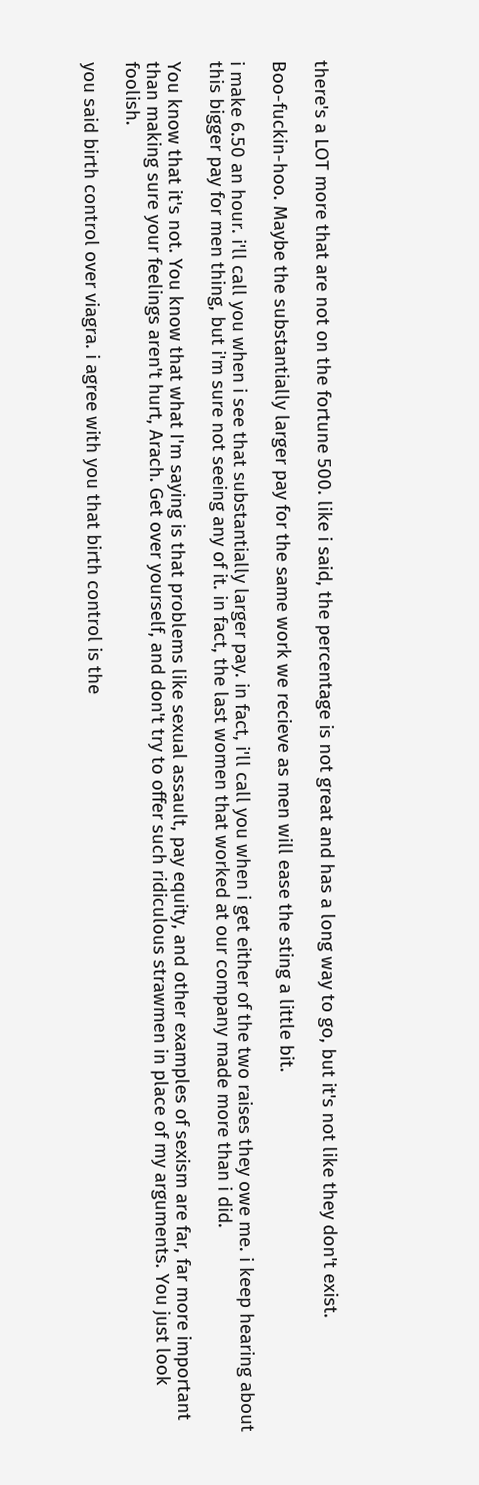there's a LOT more that are not on the fortune 500. like i said, the percentage is not great and has a long way to go, but it's not like they don't exist.

Boo-fuckin-hoo. Maybe the substantially larger pay for the same work we recieve as men will ease the sting a little bit.

i make 6.50 an hour. i'll call you when i see that substantially larger pay. in fact, i'll call you when i get either of the two raises they owe me. i keep hearing about this bigger pay for men thing, but i'm sure not seeing any of it. in fact, the last women that worked at our company made more than i did.

You know that it's not. You know that what I'm saying is that problems like sexual assault, pay equity, and other examples of sexism are far, far more important than making sure your feelings aren't hurt, Arach. Get over yourself, and don't try to offer such ridiculous strawmen in place of my arguments. You just look foolish.

you said birth control over viagra. i agree with you that birth control is the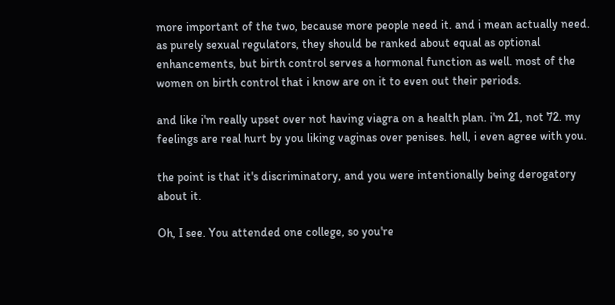more important of the two, because more people need it. and i mean actually need. as purely sexual regulators, they should be ranked about equal as optional enhancements, but birth control serves a hormonal function as well. most of the women on birth control that i know are on it to even out their periods.

and like i'm really upset over not having viagra on a health plan. i'm 21, not 72. my feelings are real hurt by you liking vaginas over penises. hell, i even agree with you.

the point is that it's discriminatory, and you were intentionally being derogatory about it.

Oh, I see. You attended one college, so you're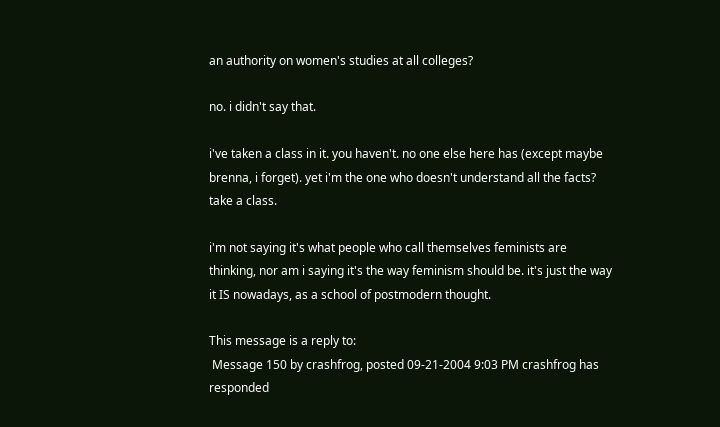an authority on women's studies at all colleges?

no. i didn't say that.

i've taken a class in it. you haven't. no one else here has (except maybe brenna, i forget). yet i'm the one who doesn't understand all the facts? take a class.

i'm not saying it's what people who call themselves feminists are thinking, nor am i saying it's the way feminism should be. it's just the way it IS nowadays, as a school of postmodern thought.

This message is a reply to:
 Message 150 by crashfrog, posted 09-21-2004 9:03 PM crashfrog has responded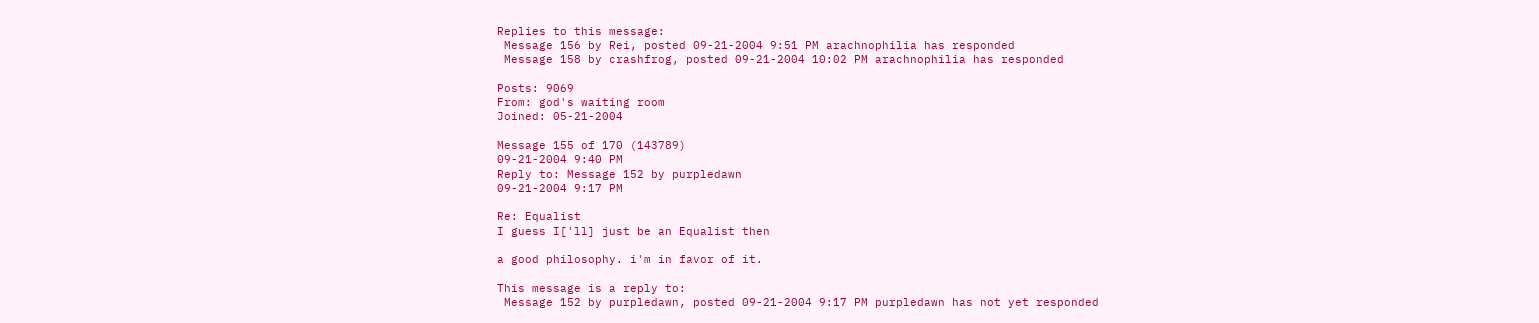Replies to this message:
 Message 156 by Rei, posted 09-21-2004 9:51 PM arachnophilia has responded
 Message 158 by crashfrog, posted 09-21-2004 10:02 PM arachnophilia has responded

Posts: 9069
From: god's waiting room
Joined: 05-21-2004

Message 155 of 170 (143789)
09-21-2004 9:40 PM
Reply to: Message 152 by purpledawn
09-21-2004 9:17 PM

Re: Equalist
I guess I['ll] just be an Equalist then

a good philosophy. i'm in favor of it.

This message is a reply to:
 Message 152 by purpledawn, posted 09-21-2004 9:17 PM purpledawn has not yet responded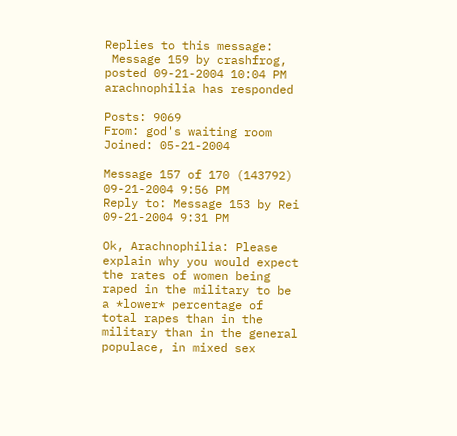Replies to this message:
 Message 159 by crashfrog, posted 09-21-2004 10:04 PM arachnophilia has responded

Posts: 9069
From: god's waiting room
Joined: 05-21-2004

Message 157 of 170 (143792)
09-21-2004 9:56 PM
Reply to: Message 153 by Rei
09-21-2004 9:31 PM

Ok, Arachnophilia: Please explain why you would expect the rates of women being raped in the military to be a *lower* percentage of total rapes than in the military than in the general populace, in mixed sex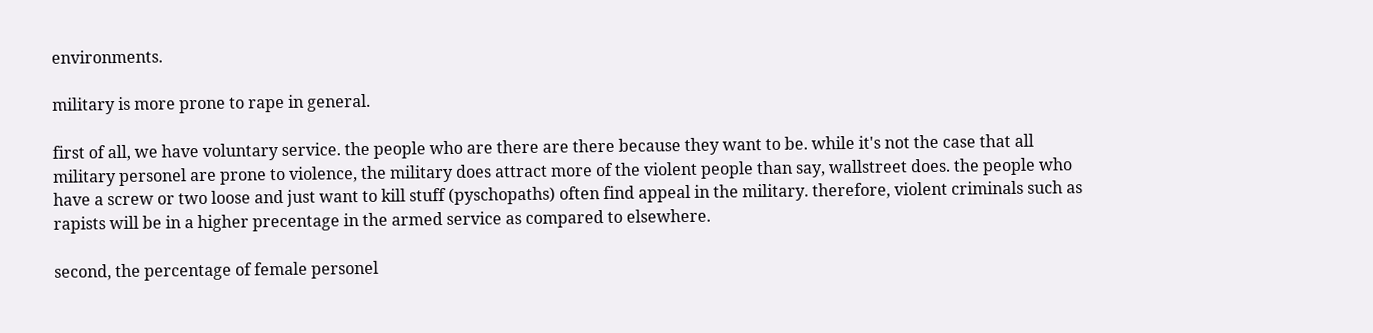environments.

military is more prone to rape in general.

first of all, we have voluntary service. the people who are there are there because they want to be. while it's not the case that all military personel are prone to violence, the military does attract more of the violent people than say, wallstreet does. the people who have a screw or two loose and just want to kill stuff (pyschopaths) often find appeal in the military. therefore, violent criminals such as rapists will be in a higher precentage in the armed service as compared to elsewhere.

second, the percentage of female personel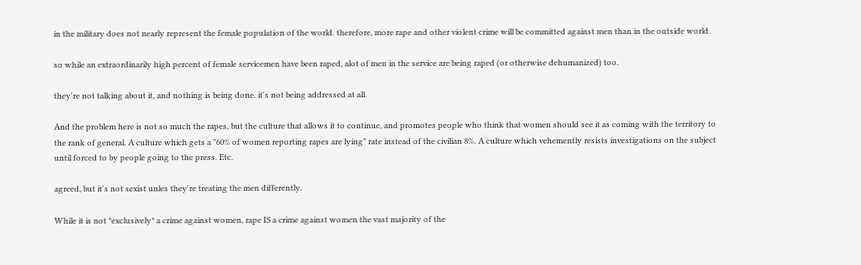in the military does not nearly represent the female population of the world. therefore, more rape and other violent crime will be committed against men than in the outside world.

so while an extraordinarily high percent of female servicemen have been raped, alot of men in the service are being raped (or otherwise dehumanized) too.

they're not talking about it, and nothing is being done. it's not being addressed at all.

And the problem here is not so much the rapes, but the culture that allows it to continue, and promotes people who think that women should see it as coming with the territory to the rank of general. A culture which gets a "60% of women reporting rapes are lying" rate instead of the civilian 8%. A culture which vehemently resists investigations on the subject until forced to by people going to the press. Etc.

agreed, but it's not sexist unles they're treating the men differently.

While it is not *exclusively* a crime against women, rape IS a crime against women the vast majority of the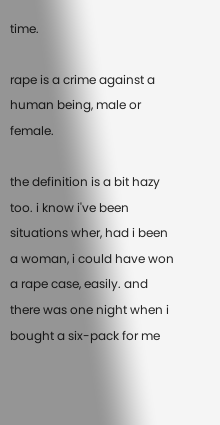time.

rape is a crime against a human being, male or female.

the definition is a bit hazy too. i know i've been situations wher, had i been a woman, i could have won a rape case, easily. and there was one night when i bought a six-pack for me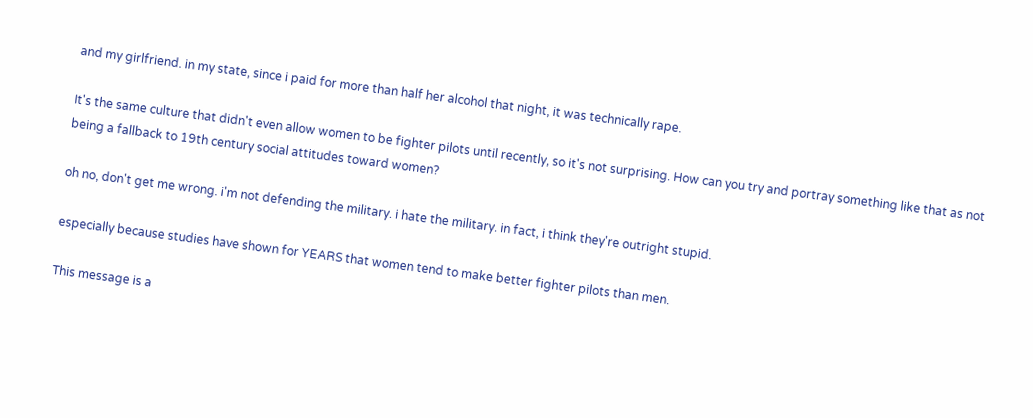and my girlfriend. in my state, since i paid for more than half her alcohol that night, it was technically rape.

It's the same culture that didn't even allow women to be fighter pilots until recently, so it's not surprising. How can you try and portray something like that as not being a fallback to 19th century social attitudes toward women?

oh no, don't get me wrong. i'm not defending the military. i hate the military. in fact, i think they're outright stupid.

especially because studies have shown for YEARS that women tend to make better fighter pilots than men.

This message is a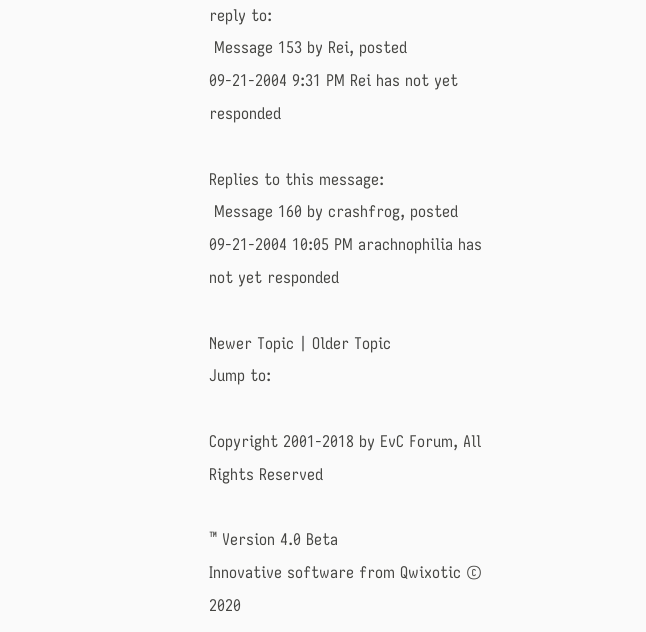reply to:
 Message 153 by Rei, posted 09-21-2004 9:31 PM Rei has not yet responded

Replies to this message:
 Message 160 by crashfrog, posted 09-21-2004 10:05 PM arachnophilia has not yet responded

Newer Topic | Older Topic
Jump to:

Copyright 2001-2018 by EvC Forum, All Rights Reserved

™ Version 4.0 Beta
Innovative software from Qwixotic © 2020